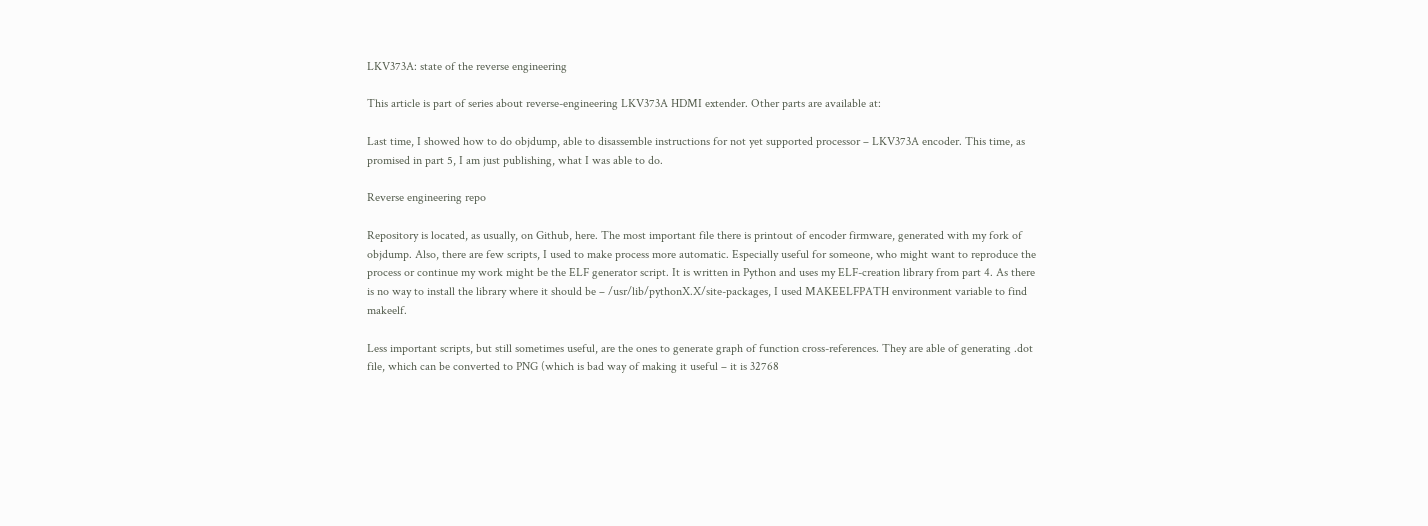LKV373A: state of the reverse engineering

This article is part of series about reverse-engineering LKV373A HDMI extender. Other parts are available at:

Last time, I showed how to do objdump, able to disassemble instructions for not yet supported processor – LKV373A encoder. This time, as promised in part 5, I am just publishing, what I was able to do.

Reverse engineering repo

Repository is located, as usually, on Github, here. The most important file there is printout of encoder firmware, generated with my fork of objdump. Also, there are few scripts, I used to make process more automatic. Especially useful for someone, who might want to reproduce the process or continue my work might be the ELF generator script. It is written in Python and uses my ELF-creation library from part 4. As there is no way to install the library where it should be – /usr/lib/pythonX.X/site-packages, I used MAKEELFPATH environment variable to find makeelf.

Less important scripts, but still sometimes useful, are the ones to generate graph of function cross-references. They are able of generating .dot file, which can be converted to PNG (which is bad way of making it useful – it is 32768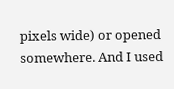pixels wide) or opened somewhere. And I used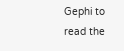Gephi to read the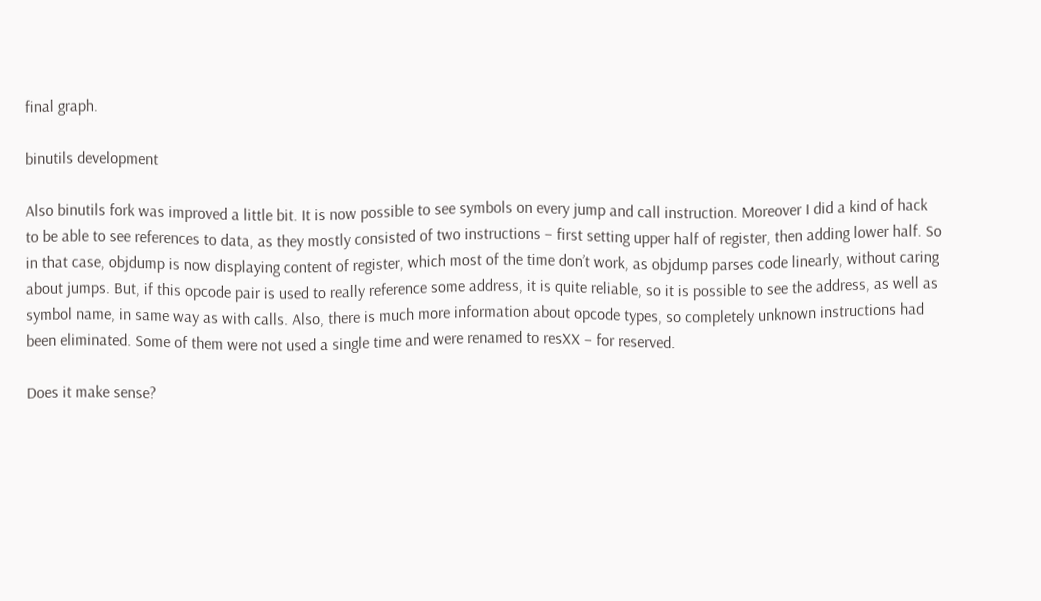final graph.

binutils development

Also binutils fork was improved a little bit. It is now possible to see symbols on every jump and call instruction. Moreover I did a kind of hack to be able to see references to data, as they mostly consisted of two instructions – first setting upper half of register, then adding lower half. So in that case, objdump is now displaying content of register, which most of the time don’t work, as objdump parses code linearly, without caring about jumps. But, if this opcode pair is used to really reference some address, it is quite reliable, so it is possible to see the address, as well as symbol name, in same way as with calls. Also, there is much more information about opcode types, so completely unknown instructions had been eliminated. Some of them were not used a single time and were renamed to resXX – for reserved.

Does it make sense?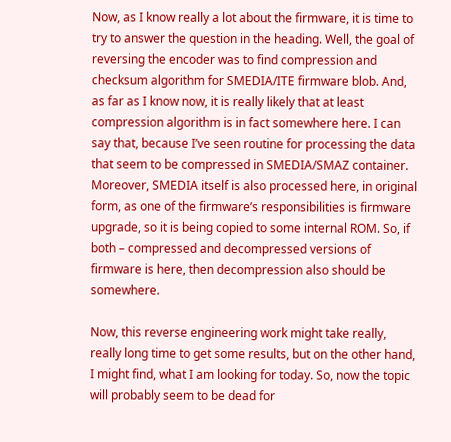Now, as I know really a lot about the firmware, it is time to try to answer the question in the heading. Well, the goal of reversing the encoder was to find compression and checksum algorithm for SMEDIA/ITE firmware blob. And, as far as I know now, it is really likely that at least compression algorithm is in fact somewhere here. I can say that, because I’ve seen routine for processing the data that seem to be compressed in SMEDIA/SMAZ container. Moreover, SMEDIA itself is also processed here, in original form, as one of the firmware’s responsibilities is firmware upgrade, so it is being copied to some internal ROM. So, if both – compressed and decompressed versions of firmware is here, then decompression also should be somewhere.

Now, this reverse engineering work might take really, really long time to get some results, but on the other hand, I might find, what I am looking for today. So, now the topic will probably seem to be dead for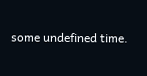some undefined time.